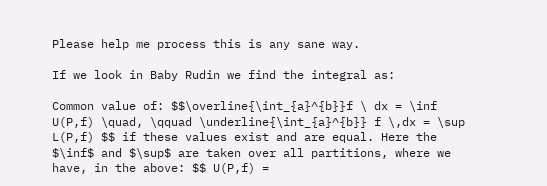Please help me process this is any sane way.

If we look in Baby Rudin we find the integral as:

Common value of: $$\overline{\int_{a}^{b}}f \ dx = \inf U(P,f) \quad, \qquad \underline{\int_{a}^{b}} f \,dx = \sup L(P,f) $$ if these values exist and are equal. Here the $\inf$ and $\sup$ are taken over all partitions, where we have, in the above: $$ U(P,f) =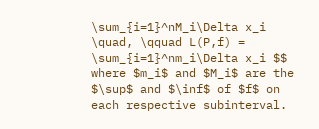\sum_{i=1}^nM_i\Delta x_i \quad, \qquad L(P,f) = \sum_{i=1}^nm_i\Delta x_i $$ where $m_i$ and $M_i$ are the $\sup$ and $\inf$ of $f$ on each respective subinterval.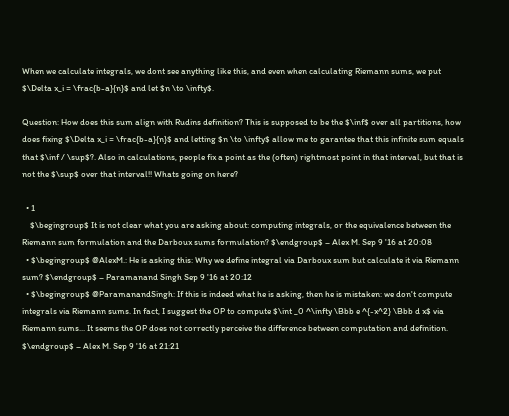When we calculate integrals, we dont see anything like this, and even when calculating Riemann sums, we put $\Delta x_i = \frac{b-a}{n}$ and let $n \to \infty$.

Question: How does this sum align with Rudins definition? This is supposed to be the $\inf$ over all partitions, how does fixing $\Delta x_i = \frac{b-a}{n}$ and letting $n \to \infty$ allow me to garantee that this infinite sum equals that $\inf / \sup$?. Also in calculations, people fix a point as the (often) rightmost point in that interval, but that is not the $\sup$ over that interval!! Whats going on here?

  • 1
    $\begingroup$ It is not clear what you are asking about: computing integrals, or the equivalence between the Riemann sum formulation and the Darboux sums formulation? $\endgroup$ – Alex M. Sep 9 '16 at 20:08
  • $\begingroup$ @AlexM.: He is asking this: Why we define integral via Darboux sum but calculate it via Riemann sum? $\endgroup$ – Paramanand Singh Sep 9 '16 at 20:12
  • $\begingroup$ @ParamanandSingh: If this is indeed what he is asking, then he is mistaken: we don't compute integrals via Riemann sums. In fact, I suggest the OP to compute $\int _0 ^\infty \Bbb e ^{-x^2} \Bbb d x$ via Riemann sums... It seems the OP does not correctly perceive the difference between computation and definition. $\endgroup$ – Alex M. Sep 9 '16 at 21:21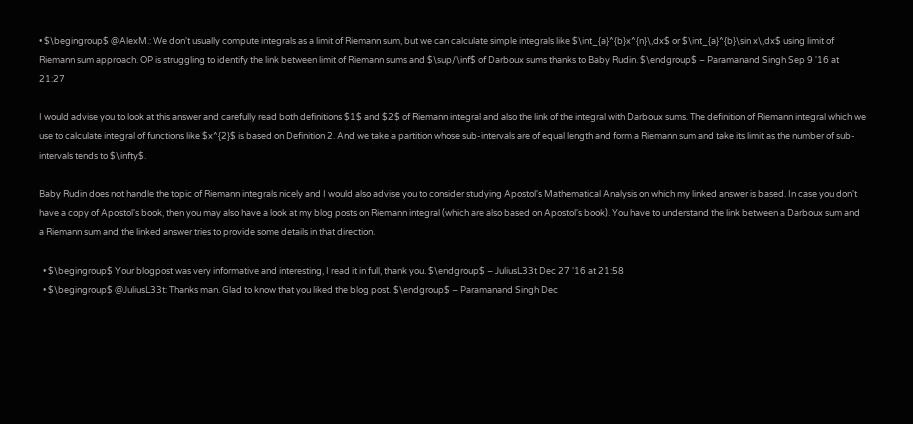• $\begingroup$ @AlexM.: We don't usually compute integrals as a limit of Riemann sum, but we can calculate simple integrals like $\int_{a}^{b}x^{n}\,dx$ or $\int_{a}^{b}\sin x\,dx$ using limit of Riemann sum approach. OP is struggling to identify the link between limit of Riemann sums and $\sup/\inf$ of Darboux sums thanks to Baby Rudin. $\endgroup$ – Paramanand Singh Sep 9 '16 at 21:27

I would advise you to look at this answer and carefully read both definitions $1$ and $2$ of Riemann integral and also the link of the integral with Darboux sums. The definition of Riemann integral which we use to calculate integral of functions like $x^{2}$ is based on Definition 2. And we take a partition whose sub-intervals are of equal length and form a Riemann sum and take its limit as the number of sub-intervals tends to $\infty$.

Baby Rudin does not handle the topic of Riemann integrals nicely and I would also advise you to consider studying Apostol's Mathematical Analysis on which my linked answer is based. In case you don't have a copy of Apostol's book, then you may also have a look at my blog posts on Riemann integral (which are also based on Apostol's book). You have to understand the link between a Darboux sum and a Riemann sum and the linked answer tries to provide some details in that direction.

  • $\begingroup$ Your blogpost was very informative and interesting, I read it in full, thank you. $\endgroup$ – JuliusL33t Dec 27 '16 at 21:58
  • $\begingroup$ @JuliusL33t: Thanks man. Glad to know that you liked the blog post. $\endgroup$ – Paramanand Singh Dec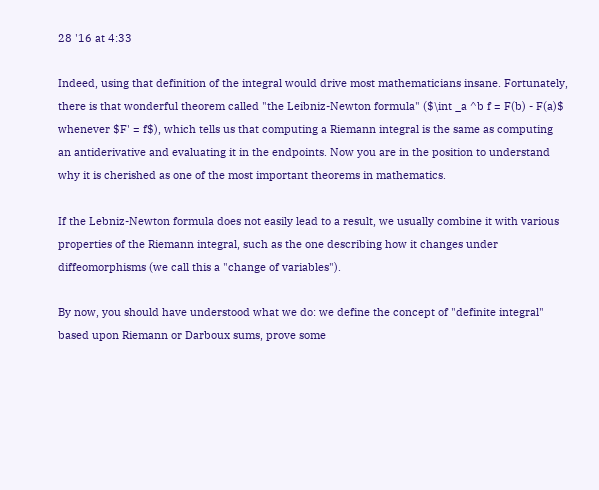28 '16 at 4:33

Indeed, using that definition of the integral would drive most mathematicians insane. Fortunately, there is that wonderful theorem called "the Leibniz-Newton formula" ($\int _a ^b f = F(b) - F(a)$ whenever $F' = f$), which tells us that computing a Riemann integral is the same as computing an antiderivative and evaluating it in the endpoints. Now you are in the position to understand why it is cherished as one of the most important theorems in mathematics.

If the Lebniz-Newton formula does not easily lead to a result, we usually combine it with various properties of the Riemann integral, such as the one describing how it changes under diffeomorphisms (we call this a "change of variables").

By now, you should have understood what we do: we define the concept of "definite integral" based upon Riemann or Darboux sums, prove some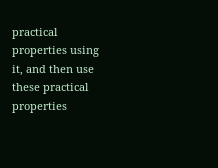practical properties using it, and then use these practical properties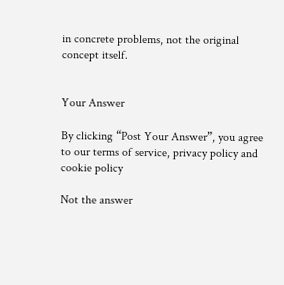in concrete problems, not the original concept itself.


Your Answer

By clicking “Post Your Answer”, you agree to our terms of service, privacy policy and cookie policy

Not the answer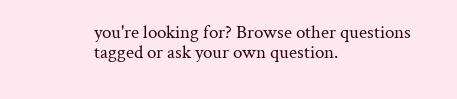you're looking for? Browse other questions tagged or ask your own question.